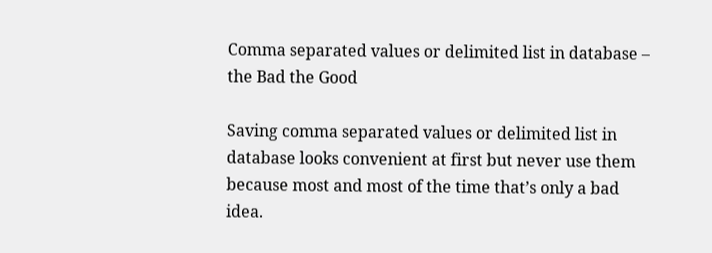Comma separated values or delimited list in database – the Bad the Good

Saving comma separated values or delimited list in database looks convenient at first but never use them because most and most of the time that’s only a bad idea.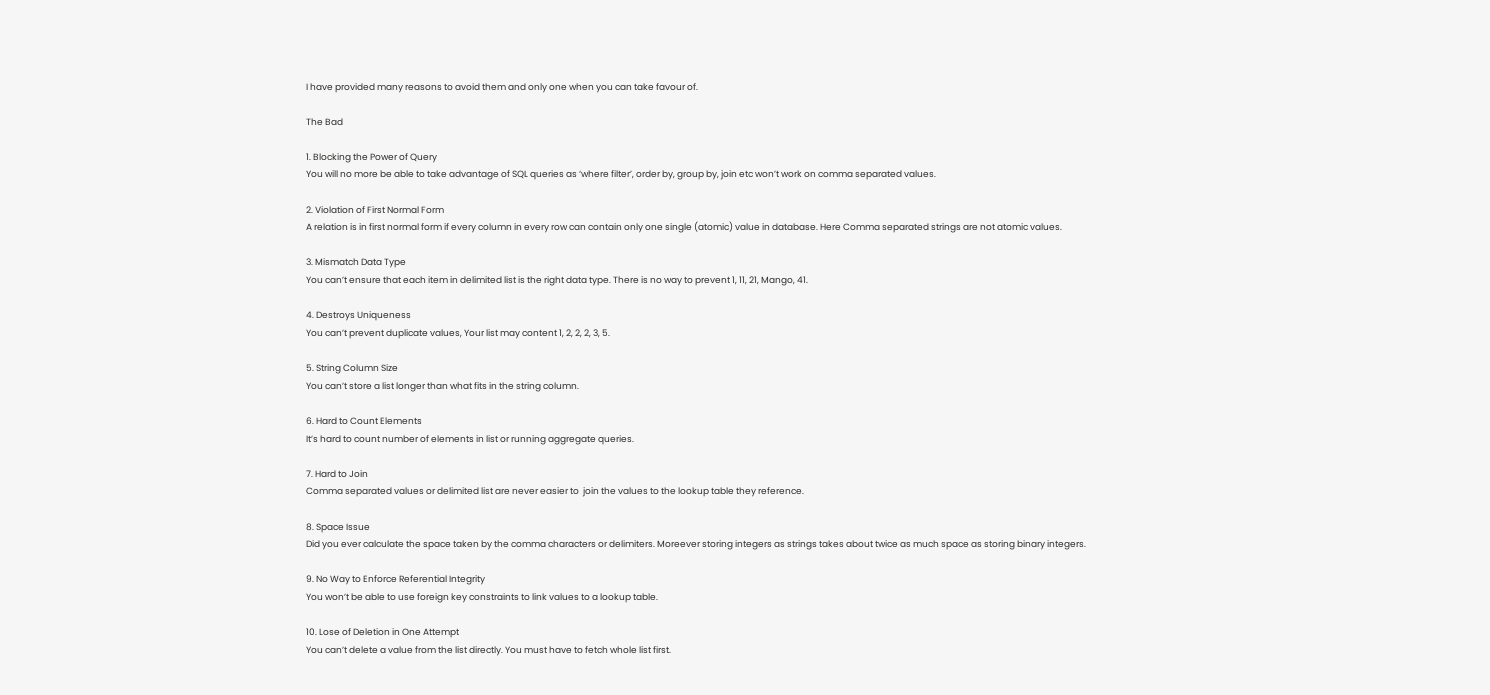I have provided many reasons to avoid them and only one when you can take favour of.

The Bad

1. Blocking the Power of Query
You will no more be able to take advantage of SQL queries as ‘where filter’, order by, group by, join etc won’t work on comma separated values.

2. Violation of First Normal Form
A relation is in first normal form if every column in every row can contain only one single (atomic) value in database. Here Comma separated strings are not atomic values.

3. Mismatch Data Type
You can’t ensure that each item in delimited list is the right data type. There is no way to prevent 1, 11, 21, Mango, 41.

4. Destroys Uniqueness
You can’t prevent duplicate values, Your list may content 1, 2, 2, 2, 3, 5.

5. String Column Size
You can’t store a list longer than what fits in the string column.

6. Hard to Count Elements
It’s hard to count number of elements in list or running aggregate queries.

7. Hard to Join
Comma separated values or delimited list are never easier to  join the values to the lookup table they reference.

8. Space Issue
Did you ever calculate the space taken by the comma characters or delimiters. Moreever storing integers as strings takes about twice as much space as storing binary integers.

9. No Way to Enforce Referential Integrity
You won’t be able to use foreign key constraints to link values to a lookup table.

10. Lose of Deletion in One Attempt
You can’t delete a value from the list directly. You must have to fetch whole list first.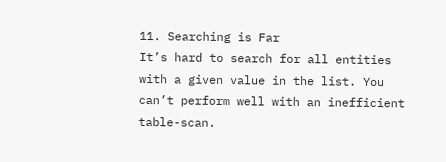11. Searching is Far
It’s hard to search for all entities with a given value in the list. You can’t perform well with an inefficient table-scan.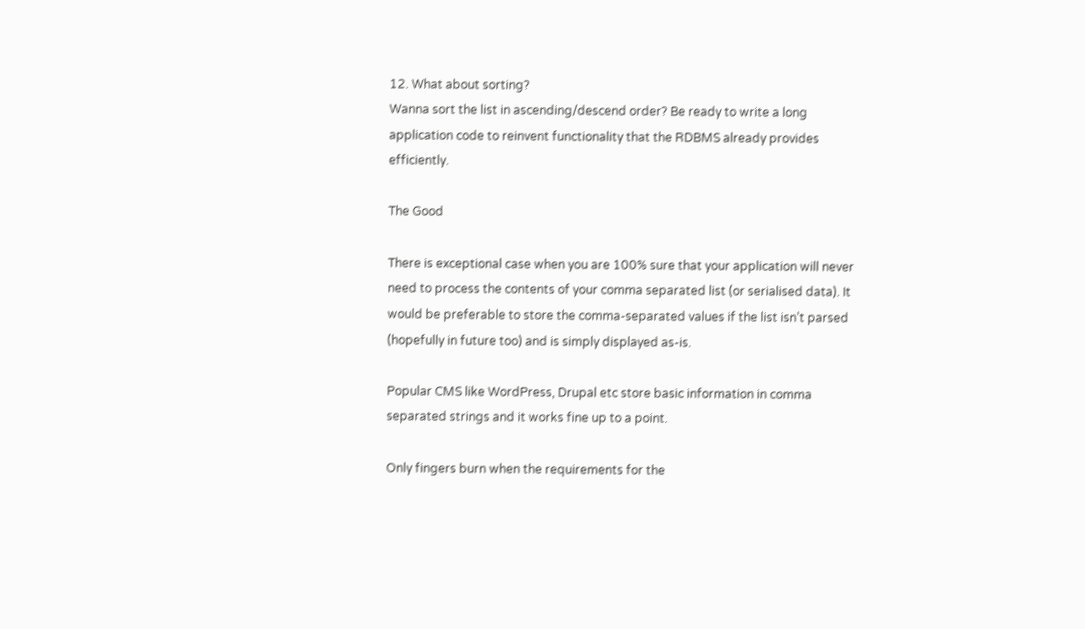12. What about sorting?
Wanna sort the list in ascending/descend order? Be ready to write a long application code to reinvent functionality that the RDBMS already provides efficiently.

The Good

There is exceptional case when you are 100% sure that your application will never need to process the contents of your comma separated list (or serialised data). It would be preferable to store the comma-separated values if the list isn’t parsed (hopefully in future too) and is simply displayed as-is.

Popular CMS like WordPress, Drupal etc store basic information in comma separated strings and it works fine up to a point.

Only fingers burn when the requirements for the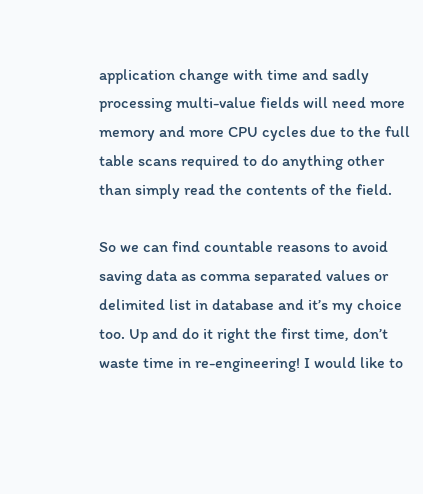application change with time and sadly processing multi-value fields will need more memory and more CPU cycles due to the full table scans required to do anything other than simply read the contents of the field.

So we can find countable reasons to avoid saving data as comma separated values or delimited list in database and it’s my choice too. Up and do it right the first time, don’t waste time in re-engineering! I would like to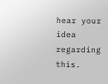hear your idea regarding this.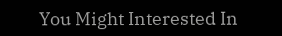You Might Interested In